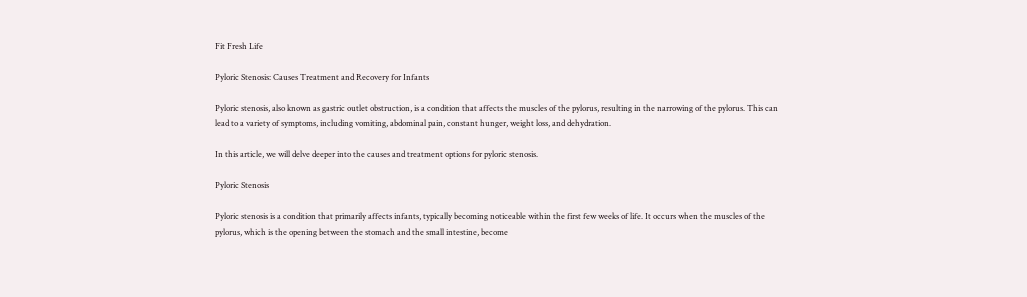Fit Fresh Life

Pyloric Stenosis: Causes Treatment and Recovery for Infants

Pyloric stenosis, also known as gastric outlet obstruction, is a condition that affects the muscles of the pylorus, resulting in the narrowing of the pylorus. This can lead to a variety of symptoms, including vomiting, abdominal pain, constant hunger, weight loss, and dehydration.

In this article, we will delve deeper into the causes and treatment options for pyloric stenosis.

Pyloric Stenosis

Pyloric stenosis is a condition that primarily affects infants, typically becoming noticeable within the first few weeks of life. It occurs when the muscles of the pylorus, which is the opening between the stomach and the small intestine, become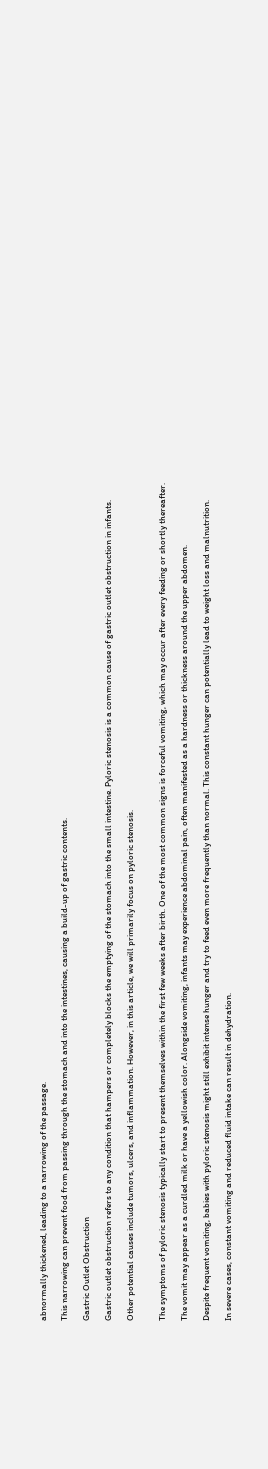abnormally thickened, leading to a narrowing of the passage.

This narrowing can prevent food from passing through the stomach and into the intestines, causing a build-up of gastric contents.

Gastric Outlet Obstruction

Gastric outlet obstruction refers to any condition that hampers or completely blocks the emptying of the stomach into the small intestine. Pyloric stenosis is a common cause of gastric outlet obstruction in infants.

Other potential causes include tumors, ulcers, and inflammation. However, in this article, we will primarily focus on pyloric stenosis.


The symptoms of pyloric stenosis typically start to present themselves within the first few weeks after birth. One of the most common signs is forceful vomiting, which may occur after every feeding or shortly thereafter.

The vomit may appear as a curdled milk or have a yellowish color. Alongside vomiting, infants may experience abdominal pain, often manifested as a hardness or thickness around the upper abdomen.

Despite frequent vomiting, babies with pyloric stenosis might still exhibit intense hunger and try to feed even more frequently than normal. This constant hunger can potentially lead to weight loss and malnutrition.

In severe cases, constant vomiting and reduced fluid intake can result in dehydration.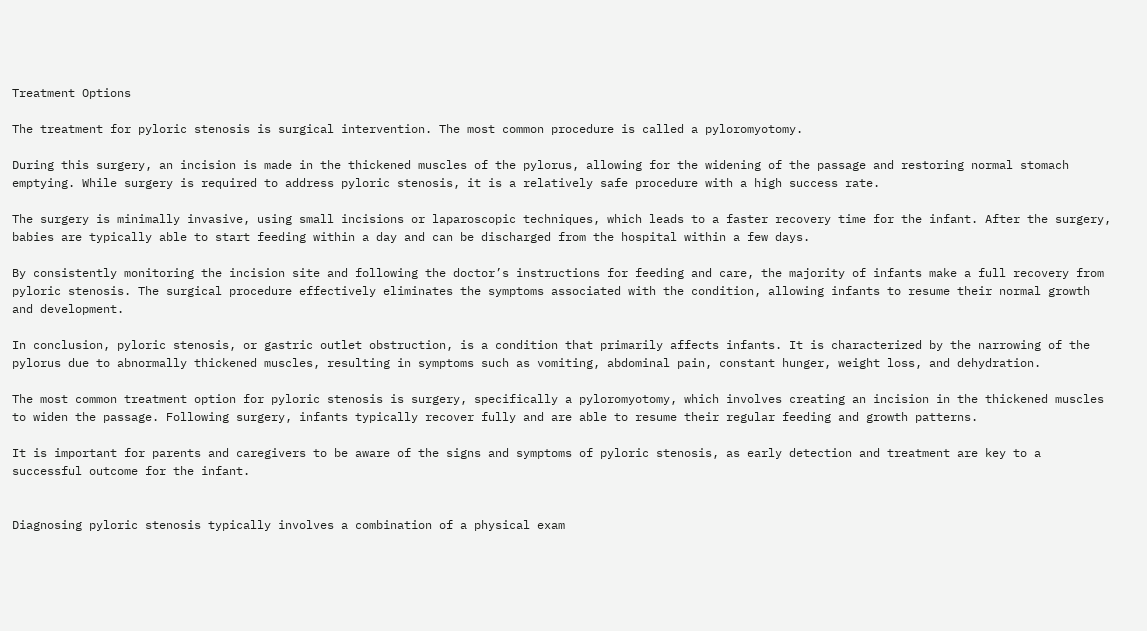Treatment Options

The treatment for pyloric stenosis is surgical intervention. The most common procedure is called a pyloromyotomy.

During this surgery, an incision is made in the thickened muscles of the pylorus, allowing for the widening of the passage and restoring normal stomach emptying. While surgery is required to address pyloric stenosis, it is a relatively safe procedure with a high success rate.

The surgery is minimally invasive, using small incisions or laparoscopic techniques, which leads to a faster recovery time for the infant. After the surgery, babies are typically able to start feeding within a day and can be discharged from the hospital within a few days.

By consistently monitoring the incision site and following the doctor’s instructions for feeding and care, the majority of infants make a full recovery from pyloric stenosis. The surgical procedure effectively eliminates the symptoms associated with the condition, allowing infants to resume their normal growth and development.

In conclusion, pyloric stenosis, or gastric outlet obstruction, is a condition that primarily affects infants. It is characterized by the narrowing of the pylorus due to abnormally thickened muscles, resulting in symptoms such as vomiting, abdominal pain, constant hunger, weight loss, and dehydration.

The most common treatment option for pyloric stenosis is surgery, specifically a pyloromyotomy, which involves creating an incision in the thickened muscles to widen the passage. Following surgery, infants typically recover fully and are able to resume their regular feeding and growth patterns.

It is important for parents and caregivers to be aware of the signs and symptoms of pyloric stenosis, as early detection and treatment are key to a successful outcome for the infant.


Diagnosing pyloric stenosis typically involves a combination of a physical exam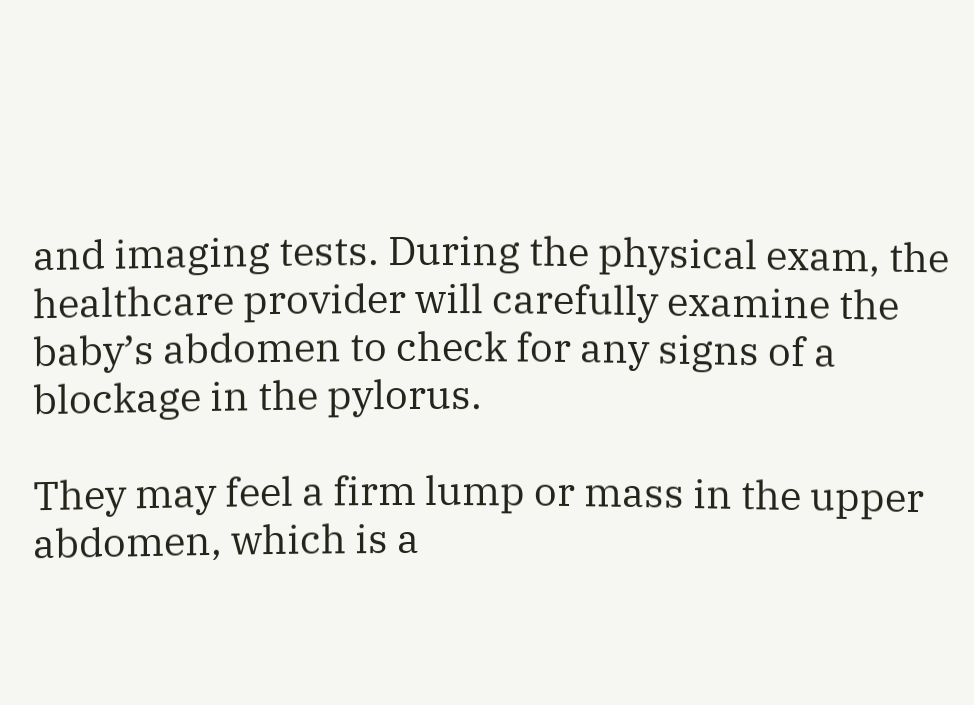and imaging tests. During the physical exam, the healthcare provider will carefully examine the baby’s abdomen to check for any signs of a blockage in the pylorus.

They may feel a firm lump or mass in the upper abdomen, which is a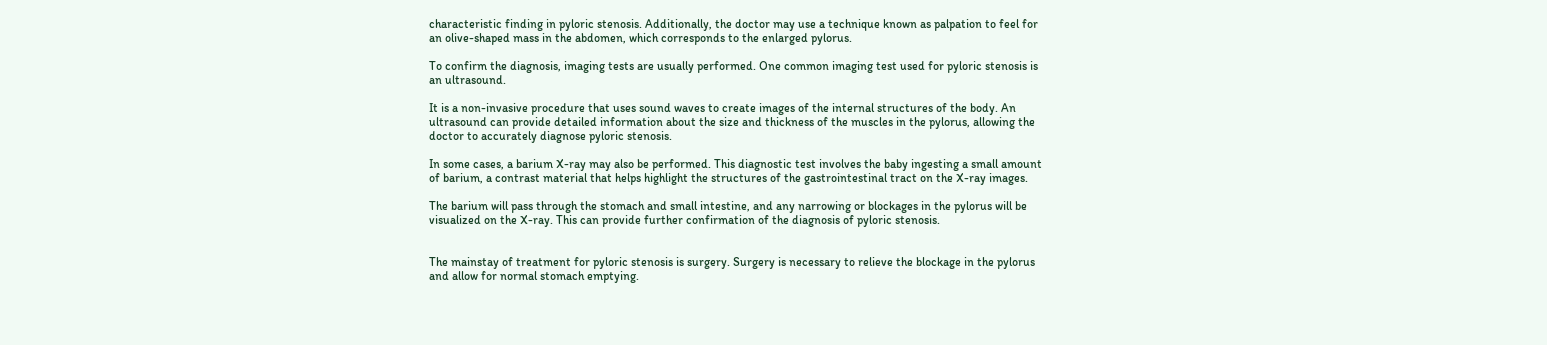characteristic finding in pyloric stenosis. Additionally, the doctor may use a technique known as palpation to feel for an olive-shaped mass in the abdomen, which corresponds to the enlarged pylorus.

To confirm the diagnosis, imaging tests are usually performed. One common imaging test used for pyloric stenosis is an ultrasound.

It is a non-invasive procedure that uses sound waves to create images of the internal structures of the body. An ultrasound can provide detailed information about the size and thickness of the muscles in the pylorus, allowing the doctor to accurately diagnose pyloric stenosis.

In some cases, a barium X-ray may also be performed. This diagnostic test involves the baby ingesting a small amount of barium, a contrast material that helps highlight the structures of the gastrointestinal tract on the X-ray images.

The barium will pass through the stomach and small intestine, and any narrowing or blockages in the pylorus will be visualized on the X-ray. This can provide further confirmation of the diagnosis of pyloric stenosis.


The mainstay of treatment for pyloric stenosis is surgery. Surgery is necessary to relieve the blockage in the pylorus and allow for normal stomach emptying.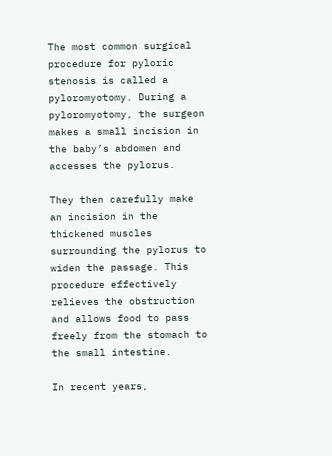The most common surgical procedure for pyloric stenosis is called a pyloromyotomy. During a pyloromyotomy, the surgeon makes a small incision in the baby’s abdomen and accesses the pylorus.

They then carefully make an incision in the thickened muscles surrounding the pylorus to widen the passage. This procedure effectively relieves the obstruction and allows food to pass freely from the stomach to the small intestine.

In recent years,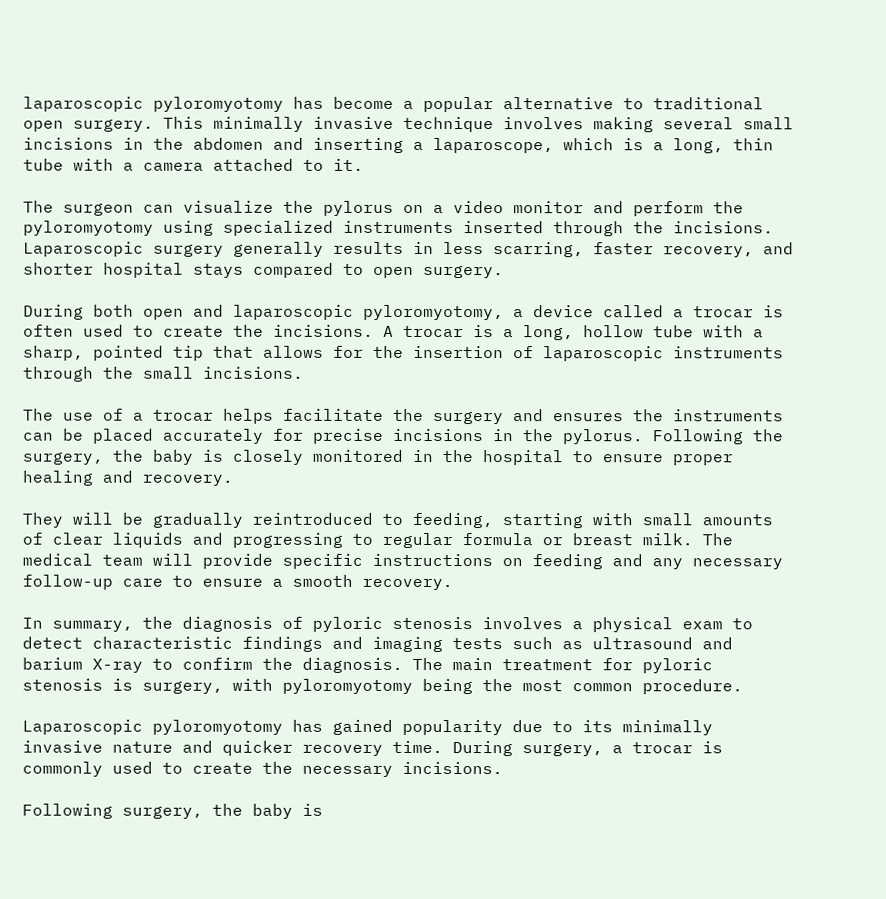laparoscopic pyloromyotomy has become a popular alternative to traditional open surgery. This minimally invasive technique involves making several small incisions in the abdomen and inserting a laparoscope, which is a long, thin tube with a camera attached to it.

The surgeon can visualize the pylorus on a video monitor and perform the pyloromyotomy using specialized instruments inserted through the incisions. Laparoscopic surgery generally results in less scarring, faster recovery, and shorter hospital stays compared to open surgery.

During both open and laparoscopic pyloromyotomy, a device called a trocar is often used to create the incisions. A trocar is a long, hollow tube with a sharp, pointed tip that allows for the insertion of laparoscopic instruments through the small incisions.

The use of a trocar helps facilitate the surgery and ensures the instruments can be placed accurately for precise incisions in the pylorus. Following the surgery, the baby is closely monitored in the hospital to ensure proper healing and recovery.

They will be gradually reintroduced to feeding, starting with small amounts of clear liquids and progressing to regular formula or breast milk. The medical team will provide specific instructions on feeding and any necessary follow-up care to ensure a smooth recovery.

In summary, the diagnosis of pyloric stenosis involves a physical exam to detect characteristic findings and imaging tests such as ultrasound and barium X-ray to confirm the diagnosis. The main treatment for pyloric stenosis is surgery, with pyloromyotomy being the most common procedure.

Laparoscopic pyloromyotomy has gained popularity due to its minimally invasive nature and quicker recovery time. During surgery, a trocar is commonly used to create the necessary incisions.

Following surgery, the baby is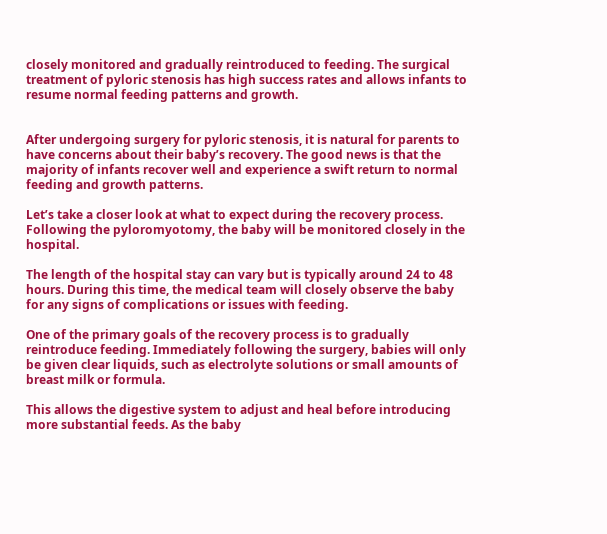closely monitored and gradually reintroduced to feeding. The surgical treatment of pyloric stenosis has high success rates and allows infants to resume normal feeding patterns and growth.


After undergoing surgery for pyloric stenosis, it is natural for parents to have concerns about their baby’s recovery. The good news is that the majority of infants recover well and experience a swift return to normal feeding and growth patterns.

Let’s take a closer look at what to expect during the recovery process. Following the pyloromyotomy, the baby will be monitored closely in the hospital.

The length of the hospital stay can vary but is typically around 24 to 48 hours. During this time, the medical team will closely observe the baby for any signs of complications or issues with feeding.

One of the primary goals of the recovery process is to gradually reintroduce feeding. Immediately following the surgery, babies will only be given clear liquids, such as electrolyte solutions or small amounts of breast milk or formula.

This allows the digestive system to adjust and heal before introducing more substantial feeds. As the baby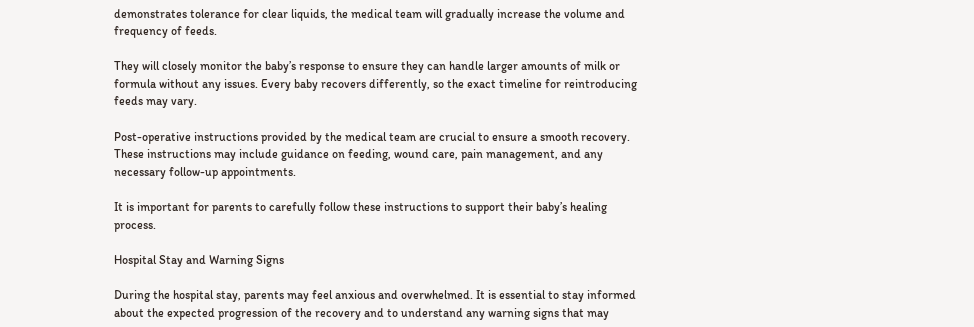demonstrates tolerance for clear liquids, the medical team will gradually increase the volume and frequency of feeds.

They will closely monitor the baby’s response to ensure they can handle larger amounts of milk or formula without any issues. Every baby recovers differently, so the exact timeline for reintroducing feeds may vary.

Post-operative instructions provided by the medical team are crucial to ensure a smooth recovery. These instructions may include guidance on feeding, wound care, pain management, and any necessary follow-up appointments.

It is important for parents to carefully follow these instructions to support their baby’s healing process.

Hospital Stay and Warning Signs

During the hospital stay, parents may feel anxious and overwhelmed. It is essential to stay informed about the expected progression of the recovery and to understand any warning signs that may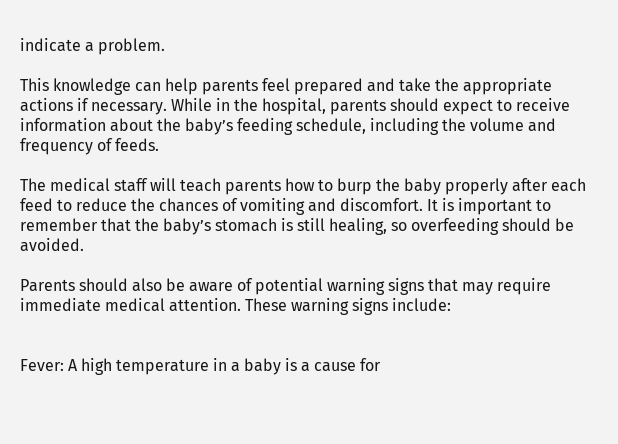indicate a problem.

This knowledge can help parents feel prepared and take the appropriate actions if necessary. While in the hospital, parents should expect to receive information about the baby’s feeding schedule, including the volume and frequency of feeds.

The medical staff will teach parents how to burp the baby properly after each feed to reduce the chances of vomiting and discomfort. It is important to remember that the baby’s stomach is still healing, so overfeeding should be avoided.

Parents should also be aware of potential warning signs that may require immediate medical attention. These warning signs include:


Fever: A high temperature in a baby is a cause for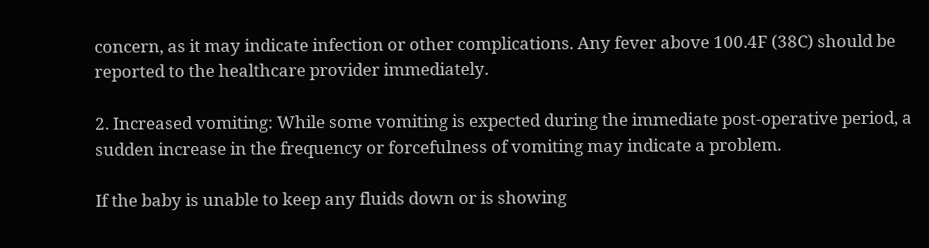concern, as it may indicate infection or other complications. Any fever above 100.4F (38C) should be reported to the healthcare provider immediately.

2. Increased vomiting: While some vomiting is expected during the immediate post-operative period, a sudden increase in the frequency or forcefulness of vomiting may indicate a problem.

If the baby is unable to keep any fluids down or is showing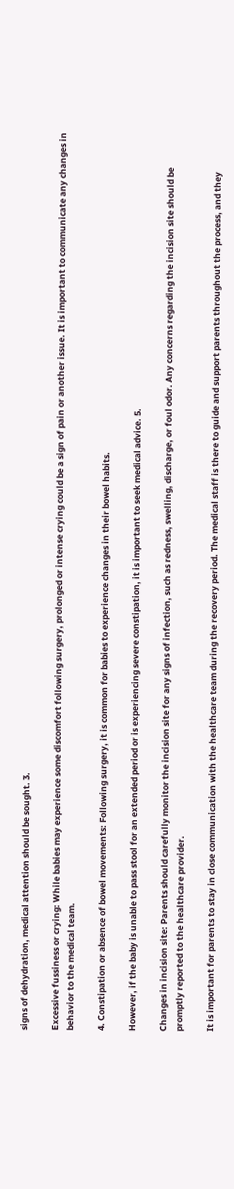signs of dehydration, medical attention should be sought. 3.

Excessive fussiness or crying: While babies may experience some discomfort following surgery, prolonged or intense crying could be a sign of pain or another issue. It is important to communicate any changes in behavior to the medical team.

4. Constipation or absence of bowel movements: Following surgery, it is common for babies to experience changes in their bowel habits.

However, if the baby is unable to pass stool for an extended period or is experiencing severe constipation, it is important to seek medical advice. 5.

Changes in incision site: Parents should carefully monitor the incision site for any signs of infection, such as redness, swelling, discharge, or foul odor. Any concerns regarding the incision site should be promptly reported to the healthcare provider.

It is important for parents to stay in close communication with the healthcare team during the recovery period. The medical staff is there to guide and support parents throughout the process, and they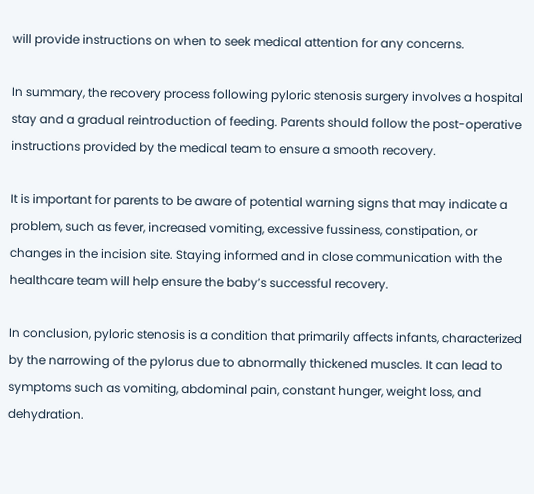will provide instructions on when to seek medical attention for any concerns.

In summary, the recovery process following pyloric stenosis surgery involves a hospital stay and a gradual reintroduction of feeding. Parents should follow the post-operative instructions provided by the medical team to ensure a smooth recovery.

It is important for parents to be aware of potential warning signs that may indicate a problem, such as fever, increased vomiting, excessive fussiness, constipation, or changes in the incision site. Staying informed and in close communication with the healthcare team will help ensure the baby’s successful recovery.

In conclusion, pyloric stenosis is a condition that primarily affects infants, characterized by the narrowing of the pylorus due to abnormally thickened muscles. It can lead to symptoms such as vomiting, abdominal pain, constant hunger, weight loss, and dehydration.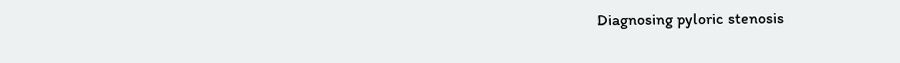Diagnosing pyloric stenosis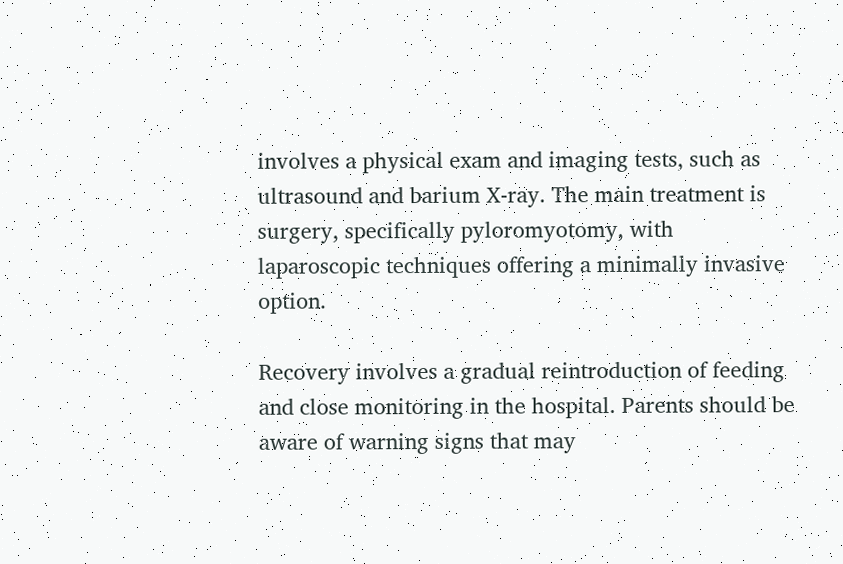involves a physical exam and imaging tests, such as ultrasound and barium X-ray. The main treatment is surgery, specifically pyloromyotomy, with laparoscopic techniques offering a minimally invasive option.

Recovery involves a gradual reintroduction of feeding and close monitoring in the hospital. Parents should be aware of warning signs that may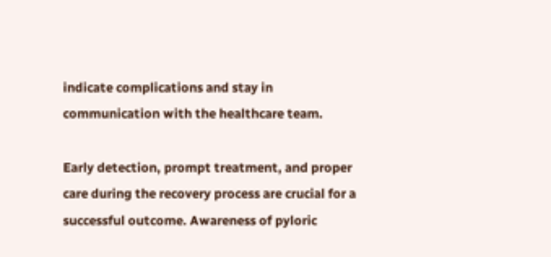indicate complications and stay in communication with the healthcare team.

Early detection, prompt treatment, and proper care during the recovery process are crucial for a successful outcome. Awareness of pyloric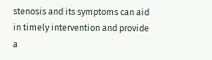stenosis and its symptoms can aid in timely intervention and provide a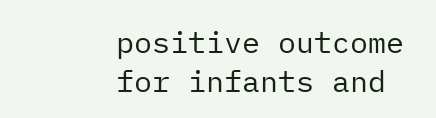positive outcome for infants and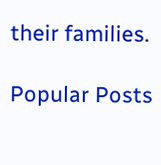their families.

Popular Posts